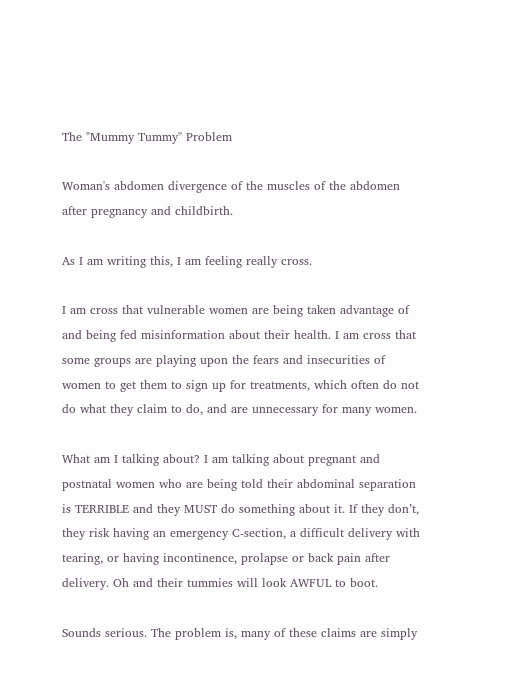The "Mummy Tummy" Problem

Woman's abdomen divergence of the muscles of the abdomen after pregnancy and childbirth.

As I am writing this, I am feeling really cross.

I am cross that vulnerable women are being taken advantage of and being fed misinformation about their health. I am cross that some groups are playing upon the fears and insecurities of women to get them to sign up for treatments, which often do not do what they claim to do, and are unnecessary for many women.

What am I talking about? I am talking about pregnant and postnatal women who are being told their abdominal separation is TERRIBLE and they MUST do something about it. If they don’t, they risk having an emergency C-section, a difficult delivery with tearing, or having incontinence, prolapse or back pain after delivery. Oh and their tummies will look AWFUL to boot.

Sounds serious. The problem is, many of these claims are simply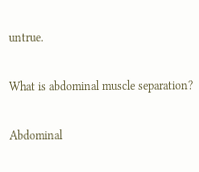untrue.

What is abdominal muscle separation?

Abdominal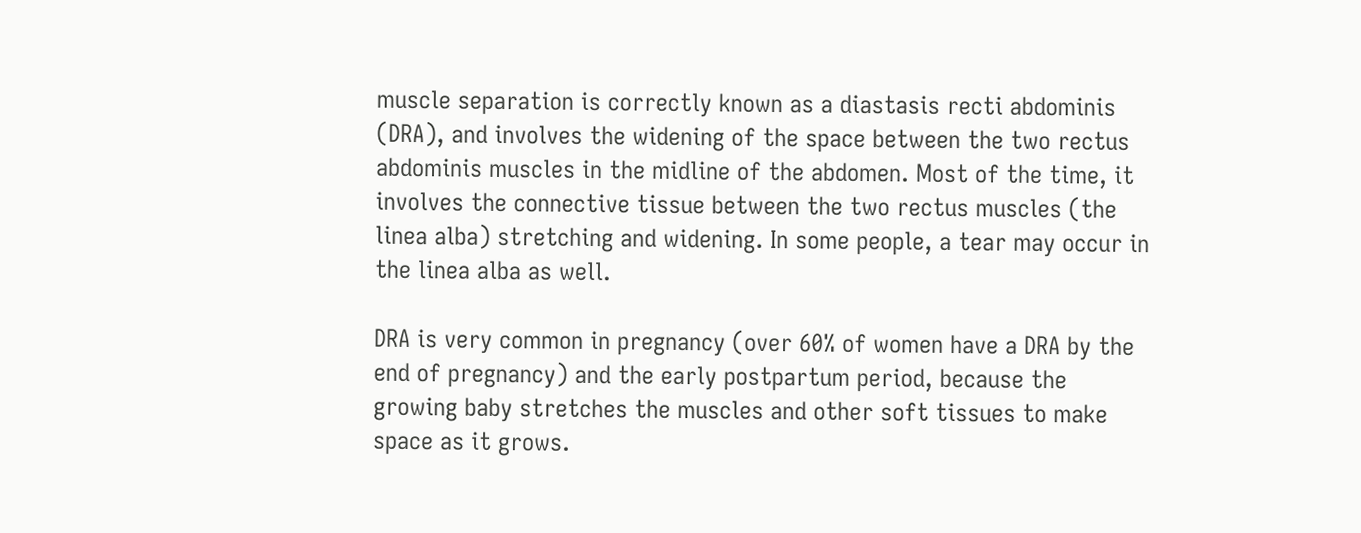muscle separation is correctly known as a diastasis recti abdominis (DRA), and involves the widening of the space between the two rectus abdominis muscles in the midline of the abdomen. Most of the time, it involves the connective tissue between the two rectus muscles (the linea alba) stretching and widening. In some people, a tear may occur in the linea alba as well.

DRA is very common in pregnancy (over 60% of women have a DRA by the end of pregnancy) and the early postpartum period, because the growing baby stretches the muscles and other soft tissues to make space as it grows.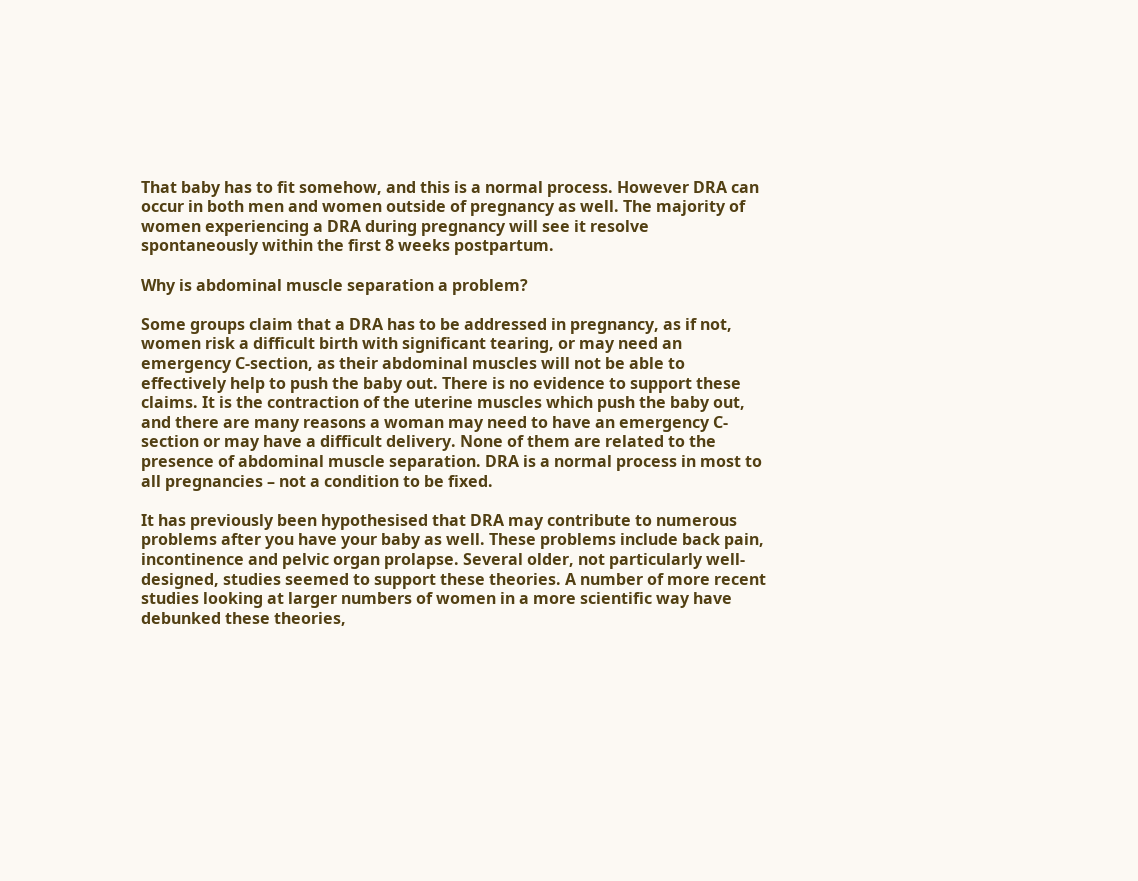That baby has to fit somehow, and this is a normal process. However DRA can occur in both men and women outside of pregnancy as well. The majority of women experiencing a DRA during pregnancy will see it resolve spontaneously within the first 8 weeks postpartum.

Why is abdominal muscle separation a problem?

Some groups claim that a DRA has to be addressed in pregnancy, as if not, women risk a difficult birth with significant tearing, or may need an emergency C-section, as their abdominal muscles will not be able to effectively help to push the baby out. There is no evidence to support these claims. It is the contraction of the uterine muscles which push the baby out, and there are many reasons a woman may need to have an emergency C-section or may have a difficult delivery. None of them are related to the presence of abdominal muscle separation. DRA is a normal process in most to all pregnancies – not a condition to be fixed.

It has previously been hypothesised that DRA may contribute to numerous problems after you have your baby as well. These problems include back pain, incontinence and pelvic organ prolapse. Several older, not particularly well-designed, studies seemed to support these theories. A number of more recent studies looking at larger numbers of women in a more scientific way have debunked these theories,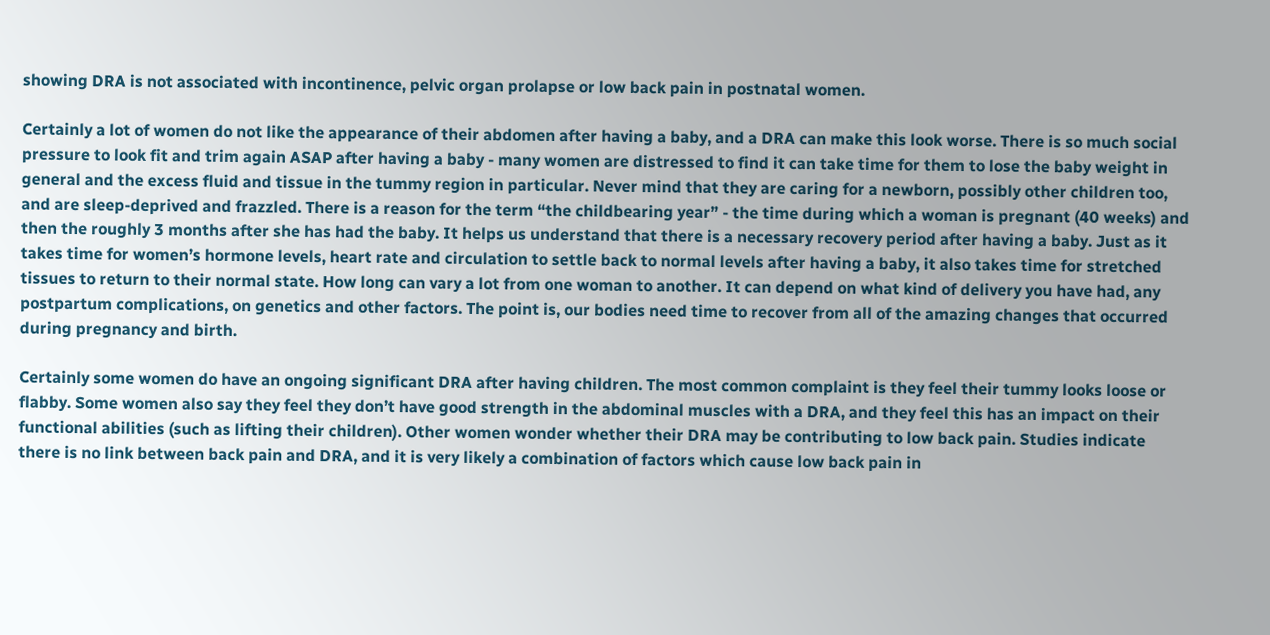showing DRA is not associated with incontinence, pelvic organ prolapse or low back pain in postnatal women.

Certainly a lot of women do not like the appearance of their abdomen after having a baby, and a DRA can make this look worse. There is so much social pressure to look fit and trim again ASAP after having a baby - many women are distressed to find it can take time for them to lose the baby weight in general and the excess fluid and tissue in the tummy region in particular. Never mind that they are caring for a newborn, possibly other children too, and are sleep-deprived and frazzled. There is a reason for the term “the childbearing year” - the time during which a woman is pregnant (40 weeks) and then the roughly 3 months after she has had the baby. It helps us understand that there is a necessary recovery period after having a baby. Just as it takes time for women’s hormone levels, heart rate and circulation to settle back to normal levels after having a baby, it also takes time for stretched tissues to return to their normal state. How long can vary a lot from one woman to another. It can depend on what kind of delivery you have had, any postpartum complications, on genetics and other factors. The point is, our bodies need time to recover from all of the amazing changes that occurred during pregnancy and birth.

Certainly some women do have an ongoing significant DRA after having children. The most common complaint is they feel their tummy looks loose or flabby. Some women also say they feel they don’t have good strength in the abdominal muscles with a DRA, and they feel this has an impact on their functional abilities (such as lifting their children). Other women wonder whether their DRA may be contributing to low back pain. Studies indicate there is no link between back pain and DRA, and it is very likely a combination of factors which cause low back pain in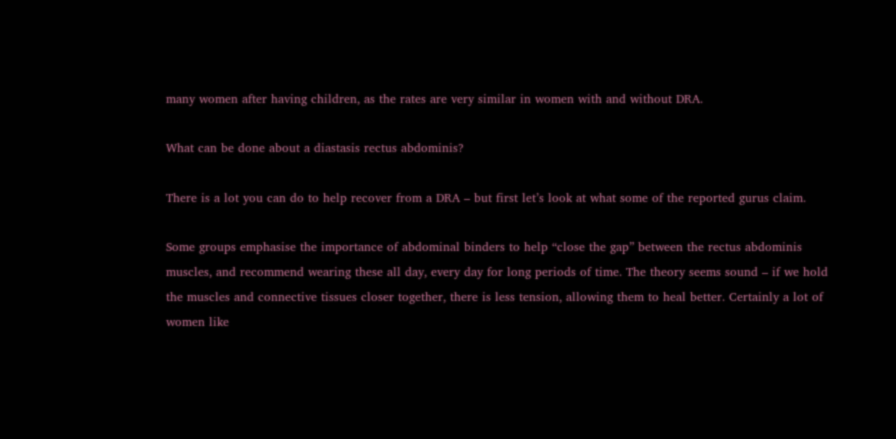many women after having children, as the rates are very similar in women with and without DRA.

What can be done about a diastasis rectus abdominis?

There is a lot you can do to help recover from a DRA – but first let’s look at what some of the reported gurus claim.

Some groups emphasise the importance of abdominal binders to help “close the gap” between the rectus abdominis muscles, and recommend wearing these all day, every day for long periods of time. The theory seems sound – if we hold the muscles and connective tissues closer together, there is less tension, allowing them to heal better. Certainly a lot of women like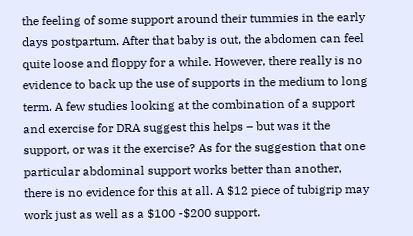the feeling of some support around their tummies in the early days postpartum. After that baby is out, the abdomen can feel quite loose and floppy for a while. However, there really is no evidence to back up the use of supports in the medium to long term. A few studies looking at the combination of a support and exercise for DRA suggest this helps – but was it the support, or was it the exercise? As for the suggestion that one particular abdominal support works better than another, there is no evidence for this at all. A $12 piece of tubigrip may work just as well as a $100 -$200 support.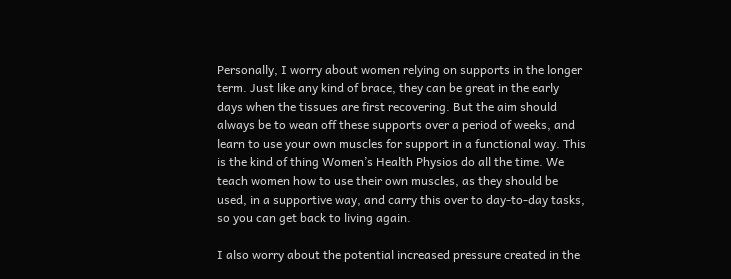Personally, I worry about women relying on supports in the longer term. Just like any kind of brace, they can be great in the early days when the tissues are first recovering. But the aim should always be to wean off these supports over a period of weeks, and learn to use your own muscles for support in a functional way. This is the kind of thing Women’s Health Physios do all the time. We teach women how to use their own muscles, as they should be used, in a supportive way, and carry this over to day-to-day tasks, so you can get back to living again.

I also worry about the potential increased pressure created in the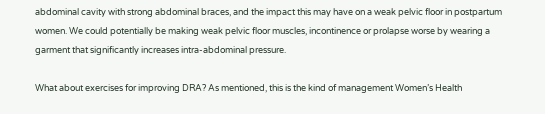abdominal cavity with strong abdominal braces, and the impact this may have on a weak pelvic floor in postpartum women. We could potentially be making weak pelvic floor muscles, incontinence or prolapse worse by wearing a garment that significantly increases intra-abdominal pressure.

What about exercises for improving DRA? As mentioned, this is the kind of management Women’s Health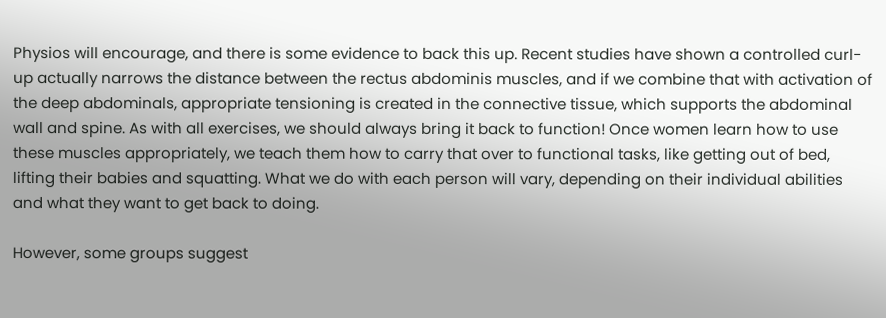Physios will encourage, and there is some evidence to back this up. Recent studies have shown a controlled curl-up actually narrows the distance between the rectus abdominis muscles, and if we combine that with activation of the deep abdominals, appropriate tensioning is created in the connective tissue, which supports the abdominal wall and spine. As with all exercises, we should always bring it back to function! Once women learn how to use these muscles appropriately, we teach them how to carry that over to functional tasks, like getting out of bed, lifting their babies and squatting. What we do with each person will vary, depending on their individual abilities and what they want to get back to doing.

However, some groups suggest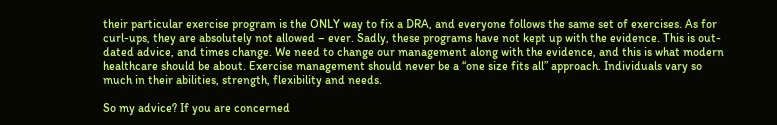their particular exercise program is the ONLY way to fix a DRA, and everyone follows the same set of exercises. As for curl-ups, they are absolutely not allowed – ever. Sadly, these programs have not kept up with the evidence. This is out-dated advice, and times change. We need to change our management along with the evidence, and this is what modern healthcare should be about. Exercise management should never be a “one size fits all” approach. Individuals vary so much in their abilities, strength, flexibility and needs.

So my advice? If you are concerned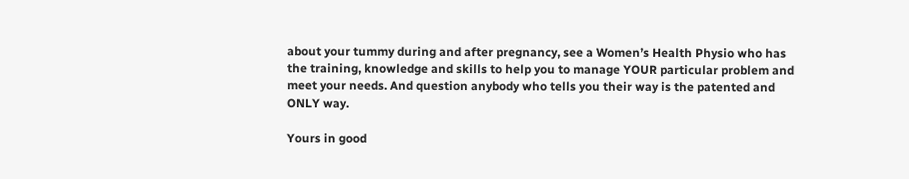about your tummy during and after pregnancy, see a Women’s Health Physio who has the training, knowledge and skills to help you to manage YOUR particular problem and meet your needs. And question anybody who tells you their way is the patented and ONLY way.

Yours in good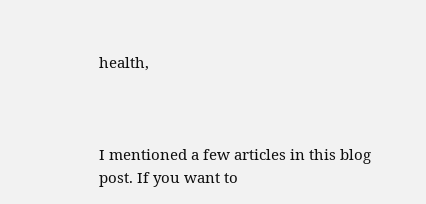health,



I mentioned a few articles in this blog post. If you want to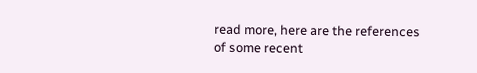read more, here are the references of some recent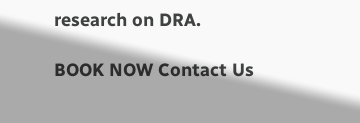research on DRA.

BOOK NOW Contact Us